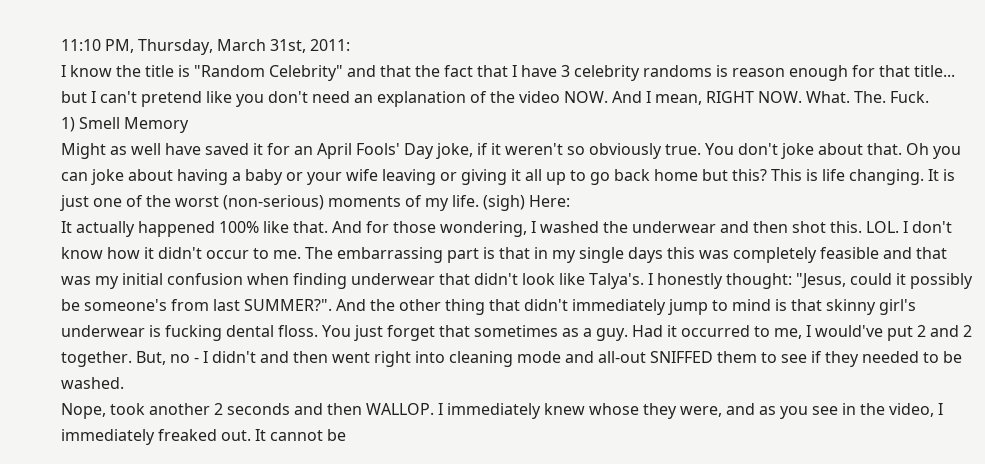11:10 PM, Thursday, March 31st, 2011:
I know the title is "Random Celebrity" and that the fact that I have 3 celebrity randoms is reason enough for that title... but I can't pretend like you don't need an explanation of the video NOW. And I mean, RIGHT NOW. What. The. Fuck.
1) Smell Memory
Might as well have saved it for an April Fools' Day joke, if it weren't so obviously true. You don't joke about that. Oh you can joke about having a baby or your wife leaving or giving it all up to go back home but this? This is life changing. It is just one of the worst (non-serious) moments of my life. (sigh) Here:
It actually happened 100% like that. And for those wondering, I washed the underwear and then shot this. LOL. I don't know how it didn't occur to me. The embarrassing part is that in my single days this was completely feasible and that was my initial confusion when finding underwear that didn't look like Talya's. I honestly thought: "Jesus, could it possibly be someone's from last SUMMER?". And the other thing that didn't immediately jump to mind is that skinny girl's underwear is fucking dental floss. You just forget that sometimes as a guy. Had it occurred to me, I would've put 2 and 2 together. But, no - I didn't and then went right into cleaning mode and all-out SNIFFED them to see if they needed to be washed.
Nope, took another 2 seconds and then WALLOP. I immediately knew whose they were, and as you see in the video, I immediately freaked out. It cannot be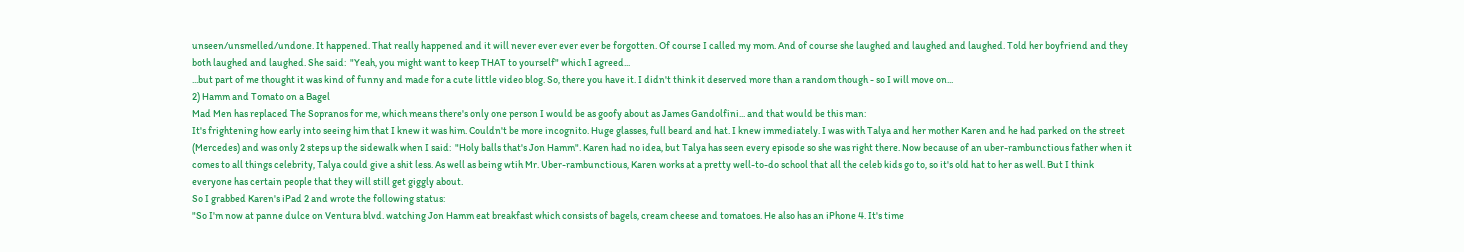unseen/unsmelled/undone. It happened. That really happened and it will never ever ever ever be forgotten. Of course I called my mom. And of course she laughed and laughed and laughed. Told her boyfriend and they both laughed and laughed. She said:  "Yeah, you might want to keep THAT to yourself" which I agreed...
...but part of me thought it was kind of funny and made for a cute little video blog. So, there you have it. I didn't think it deserved more than a random though - so I will move on...
2) Hamm and Tomato on a Bagel
Mad Men has replaced The Sopranos for me, which means there's only one person I would be as goofy about as James Gandolfini... and that would be this man:
It's frightening how early into seeing him that I knew it was him. Couldn't be more incognito. Huge glasses, full beard and hat. I knew immediately. I was with Talya and her mother Karen and he had parked on the street (Mercedes) and was only 2 steps up the sidewalk when I said:  "Holy balls that's Jon Hamm". Karen had no idea, but Talya has seen every episode so she was right there. Now because of an uber-rambunctious father when it comes to all things celebrity, Talya could give a shit less. As well as being wtih Mr. Uber-rambunctious, Karen works at a pretty well-to-do school that all the celeb kids go to, so it's old hat to her as well. But I think everyone has certain people that they will still get giggly about.
So I grabbed Karen's iPad 2 and wrote the following status:
"So I'm now at panne dulce on Ventura blvd. watching Jon Hamm eat breakfast which consists of bagels, cream cheese and tomatoes. He also has an iPhone 4. It's time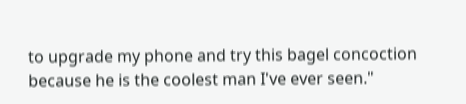to upgrade my phone and try this bagel concoction because he is the coolest man I've ever seen."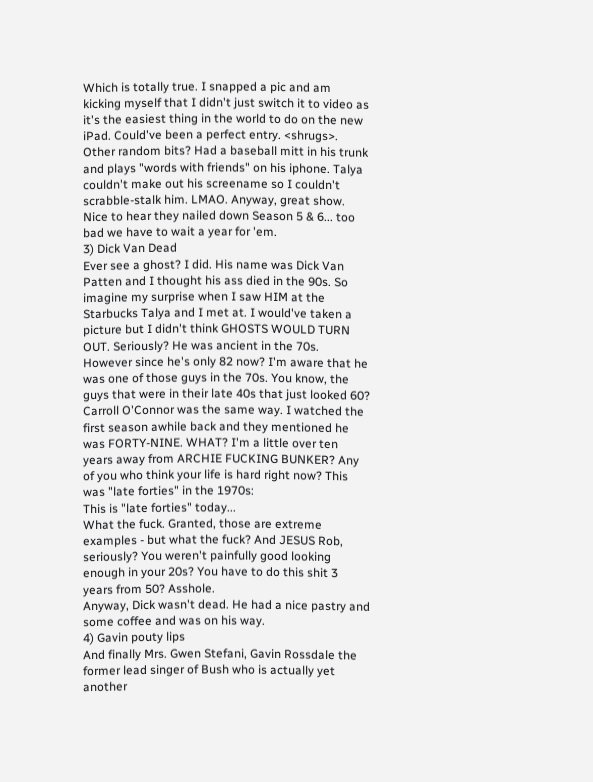Which is totally true. I snapped a pic and am kicking myself that I didn't just switch it to video as it's the easiest thing in the world to do on the new iPad. Could've been a perfect entry. <shrugs>. Other random bits? Had a baseball mitt in his trunk and plays "words with friends" on his iphone. Talya couldn't make out his screename so I couldn't scrabble-stalk him. LMAO. Anyway, great show. Nice to hear they nailed down Season 5 & 6... too bad we have to wait a year for 'em.
3) Dick Van Dead
Ever see a ghost? I did. His name was Dick Van Patten and I thought his ass died in the 90s. So imagine my surprise when I saw HIM at the Starbucks Talya and I met at. I would've taken a picture but I didn't think GHOSTS WOULD TURN OUT. Seriously? He was ancient in the 70s. However since he's only 82 now? I'm aware that he was one of those guys in the 70s. You know, the guys that were in their late 40s that just looked 60? Carroll O'Connor was the same way. I watched the first season awhile back and they mentioned he was FORTY-NINE. WHAT? I'm a little over ten years away from ARCHIE FUCKING BUNKER? Any of you who think your life is hard right now? This was "late forties" in the 1970s:
This is "late forties" today...
What the fuck. Granted, those are extreme examples - but what the fuck? And JESUS Rob, seriously? You weren't painfully good looking enough in your 20s? You have to do this shit 3 years from 50? Asshole.
Anyway, Dick wasn't dead. He had a nice pastry and some coffee and was on his way.
4) Gavin pouty lips
And finally Mrs. Gwen Stefani, Gavin Rossdale the former lead singer of Bush who is actually yet another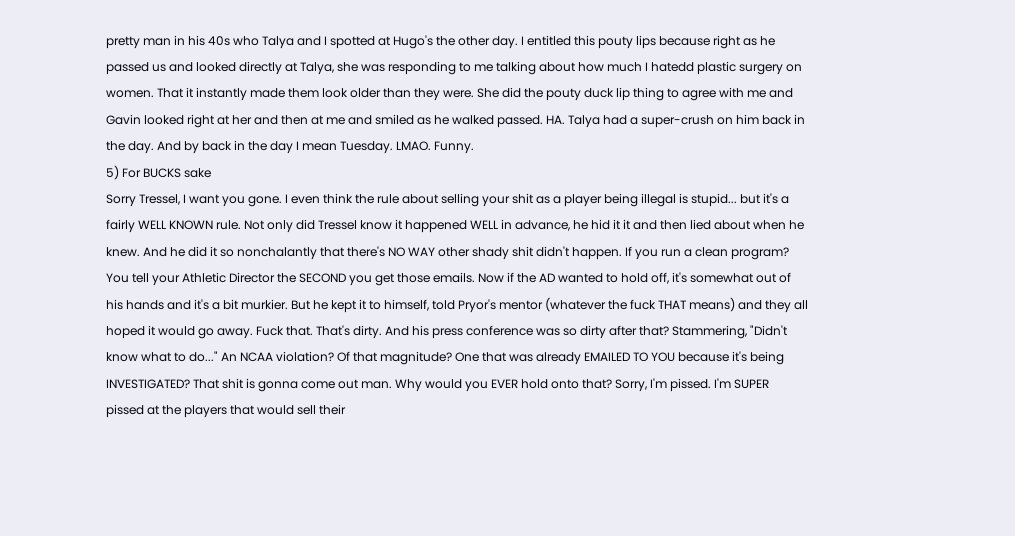pretty man in his 40s who Talya and I spotted at Hugo's the other day. I entitled this pouty lips because right as he passed us and looked directly at Talya, she was responding to me talking about how much I hatedd plastic surgery on women. That it instantly made them look older than they were. She did the pouty duck lip thing to agree with me and Gavin looked right at her and then at me and smiled as he walked passed. HA. Talya had a super-crush on him back in the day. And by back in the day I mean Tuesday. LMAO. Funny.
5) For BUCKS sake
Sorry Tressel, I want you gone. I even think the rule about selling your shit as a player being illegal is stupid... but it's a fairly WELL KNOWN rule. Not only did Tressel know it happened WELL in advance, he hid it it and then lied about when he knew. And he did it so nonchalantly that there's NO WAY other shady shit didn't happen. If you run a clean program? You tell your Athletic Director the SECOND you get those emails. Now if the AD wanted to hold off, it's somewhat out of his hands and it's a bit murkier. But he kept it to himself, told Pryor's mentor (whatever the fuck THAT means) and they all hoped it would go away. Fuck that. That's dirty. And his press conference was so dirty after that? Stammering, "Didn't know what to do..." An NCAA violation? Of that magnitude? One that was already EMAILED TO YOU because it's being INVESTIGATED? That shit is gonna come out man. Why would you EVER hold onto that? Sorry, I'm pissed. I'm SUPER pissed at the players that would sell their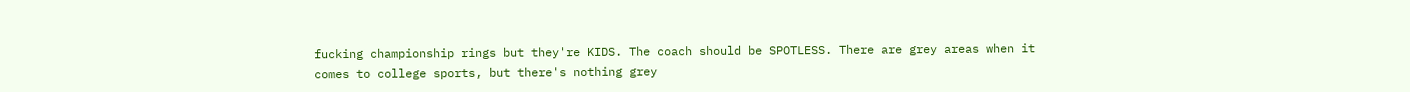fucking championship rings but they're KIDS. The coach should be SPOTLESS. There are grey areas when it comes to college sports, but there's nothing grey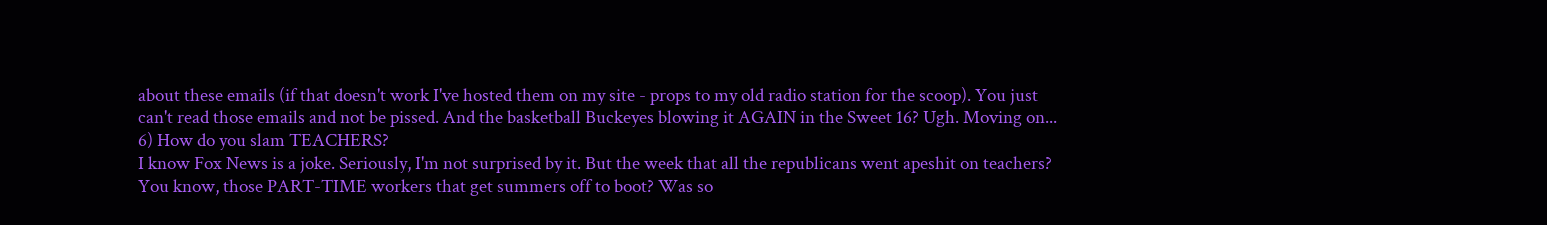about these emails (if that doesn't work I've hosted them on my site - props to my old radio station for the scoop). You just can't read those emails and not be pissed. And the basketball Buckeyes blowing it AGAIN in the Sweet 16? Ugh. Moving on...
6) How do you slam TEACHERS?
I know Fox News is a joke. Seriously, I'm not surprised by it. But the week that all the republicans went apeshit on teachers? You know, those PART-TIME workers that get summers off to boot? Was so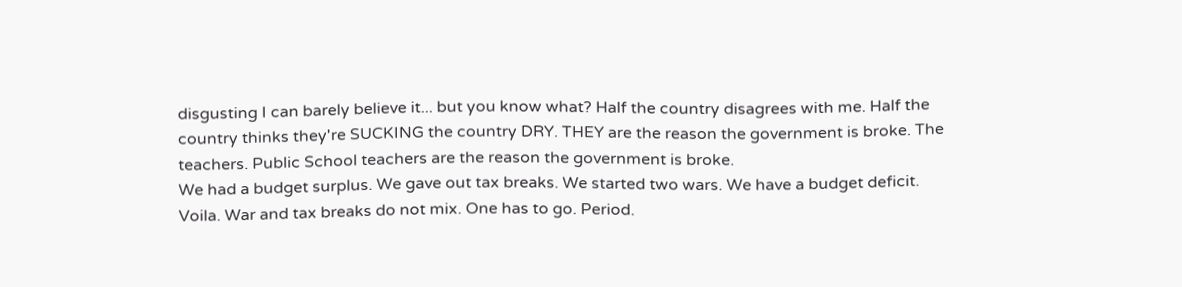disgusting I can barely believe it... but you know what? Half the country disagrees with me. Half the country thinks they're SUCKING the country DRY. THEY are the reason the government is broke. The teachers. Public School teachers are the reason the government is broke.
We had a budget surplus. We gave out tax breaks. We started two wars. We have a budget deficit.
Voila. War and tax breaks do not mix. One has to go. Period.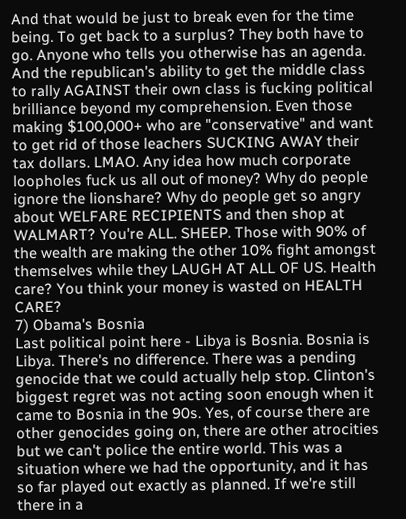And that would be just to break even for the time being. To get back to a surplus? They both have to go. Anyone who tells you otherwise has an agenda. And the republican's ability to get the middle class to rally AGAINST their own class is fucking political brilliance beyond my comprehension. Even those making $100,000+ who are "conservative" and want to get rid of those leachers SUCKING AWAY their tax dollars. LMAO. Any idea how much corporate loopholes fuck us all out of money? Why do people ignore the lionshare? Why do people get so angry about WELFARE RECIPIENTS and then shop at WALMART? You're ALL. SHEEP. Those with 90% of the wealth are making the other 10% fight amongst themselves while they LAUGH AT ALL OF US. Health care? You think your money is wasted on HEALTH CARE?
7) Obama's Bosnia
Last political point here - Libya is Bosnia. Bosnia is Libya. There's no difference. There was a pending genocide that we could actually help stop. Clinton's biggest regret was not acting soon enough when it came to Bosnia in the 90s. Yes, of course there are other genocides going on, there are other atrocities but we can't police the entire world. This was a situation where we had the opportunity, and it has so far played out exactly as planned. If we're still there in a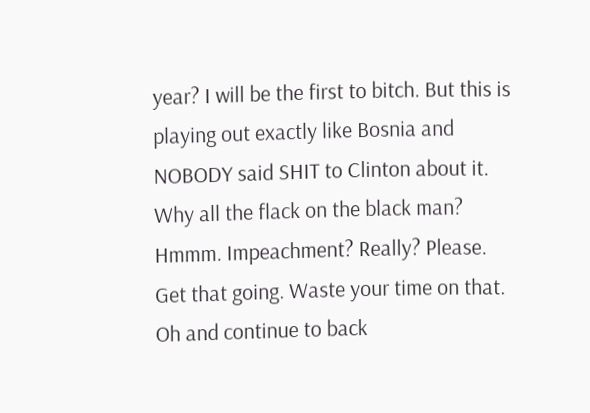year? I will be the first to bitch. But this is playing out exactly like Bosnia and NOBODY said SHIT to Clinton about it. Why all the flack on the black man? Hmmm. Impeachment? Really? Please. Get that going. Waste your time on that. Oh and continue to back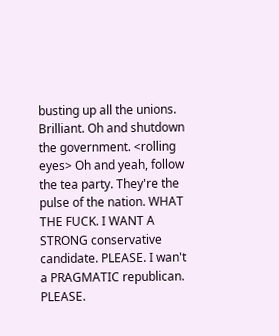busting up all the unions. Brilliant. Oh and shutdown the government. <rolling eyes> Oh and yeah, follow the tea party. They're the pulse of the nation. WHAT THE FUCK. I WANT A STRONG conservative candidate. PLEASE. I wan't a PRAGMATIC republican. PLEASE.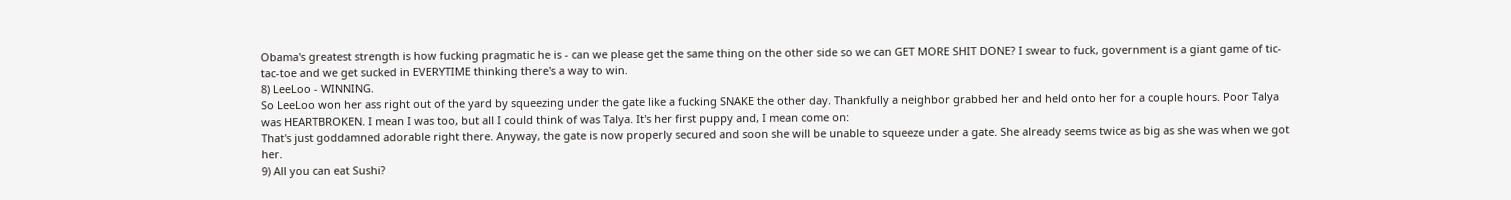Obama's greatest strength is how fucking pragmatic he is - can we please get the same thing on the other side so we can GET MORE SHIT DONE? I swear to fuck, government is a giant game of tic-tac-toe and we get sucked in EVERYTIME thinking there's a way to win.
8) LeeLoo - WINNING.
So LeeLoo won her ass right out of the yard by squeezing under the gate like a fucking SNAKE the other day. Thankfully a neighbor grabbed her and held onto her for a couple hours. Poor Talya was HEARTBROKEN. I mean I was too, but all I could think of was Talya. It's her first puppy and, I mean come on:
That's just goddamned adorable right there. Anyway, the gate is now properly secured and soon she will be unable to squeeze under a gate. She already seems twice as big as she was when we got her.
9) All you can eat Sushi?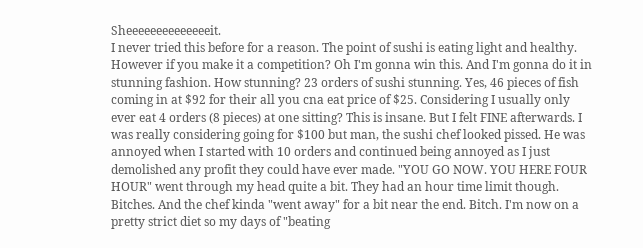Sheeeeeeeeeeeeeeit.
I never tried this before for a reason. The point of sushi is eating light and healthy. However if you make it a competition? Oh I'm gonna win this. And I'm gonna do it in stunning fashion. How stunning? 23 orders of sushi stunning. Yes, 46 pieces of fish coming in at $92 for their all you cna eat price of $25. Considering I usually only ever eat 4 orders (8 pieces) at one sitting? This is insane. But I felt FINE afterwards. I was really considering going for $100 but man, the sushi chef looked pissed. He was annoyed when I started with 10 orders and continued being annoyed as I just demolished any profit they could have ever made. "YOU GO NOW. YOU HERE FOUR HOUR" went through my head quite a bit. They had an hour time limit though. Bitches. And the chef kinda "went away" for a bit near the end. Bitch. I'm now on a pretty strict diet so my days of "beating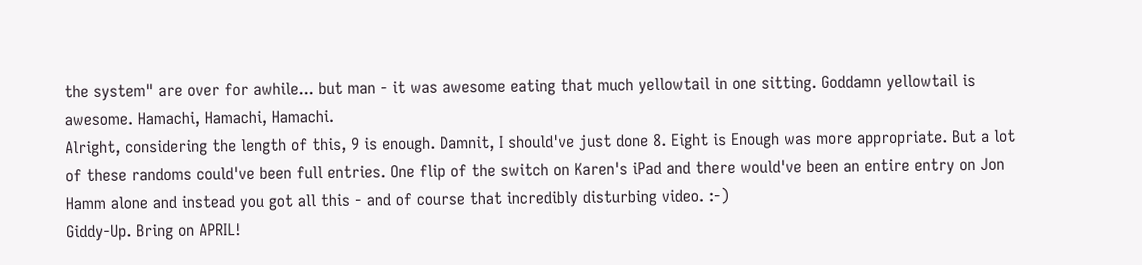the system" are over for awhile... but man - it was awesome eating that much yellowtail in one sitting. Goddamn yellowtail is awesome. Hamachi, Hamachi, Hamachi.
Alright, considering the length of this, 9 is enough. Damnit, I should've just done 8. Eight is Enough was more appropriate. But a lot of these randoms could've been full entries. One flip of the switch on Karen's iPad and there would've been an entire entry on Jon Hamm alone and instead you got all this - and of course that incredibly disturbing video. :-)
Giddy-Up. Bring on APRIL!